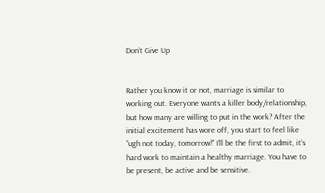Don’t Give Up


Rather you know it or not, marriage is similar to working out. Everyone wants a killer body/relationship, but how many are willing to put in the work? After the initial excitement has wore off, you start to feel like “ugh not today, tomorrow!” I’ll be the first to admit, it’s hard work to maintain a healthy marriage. You have to be present, be active and be sensitive.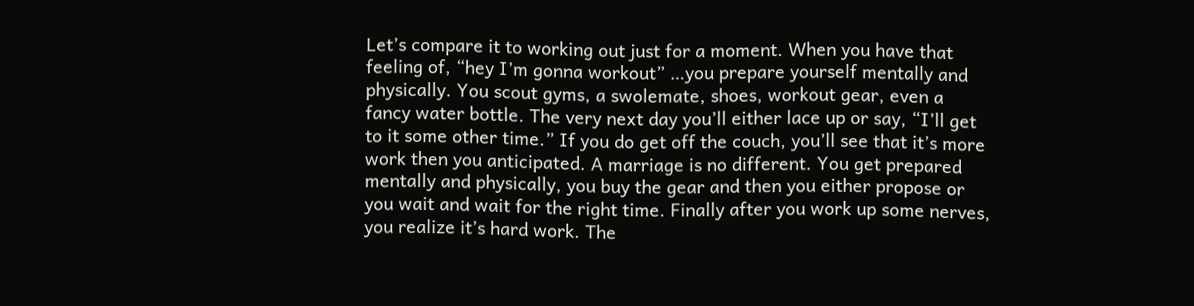Let’s compare it to working out just for a moment. When you have that feeling of, “hey I’m gonna workout” …you prepare yourself mentally and physically. You scout gyms, a swolemate, shoes, workout gear, even a fancy water bottle. The very next day you’ll either lace up or say, “I’ll get to it some other time.” If you do get off the couch, you’ll see that it’s more work then you anticipated. A marriage is no different. You get prepared mentally and physically, you buy the gear and then you either propose or you wait and wait for the right time. Finally after you work up some nerves, you realize it’s hard work. The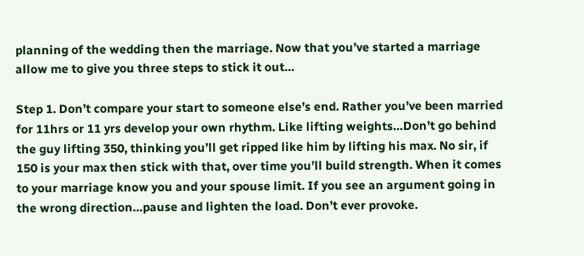planning of the wedding then the marriage. Now that you’ve started a marriage allow me to give you three steps to stick it out…

Step 1. Don’t compare your start to someone else’s end. Rather you’ve been married for 11hrs or 11 yrs develop your own rhythm. Like lifting weights…Don’t go behind the guy lifting 350, thinking you’ll get ripped like him by lifting his max. No sir, if 150 is your max then stick with that, over time you’ll build strength. When it comes to your marriage know you and your spouse limit. If you see an argument going in the wrong direction…pause and lighten the load. Don’t ever provoke.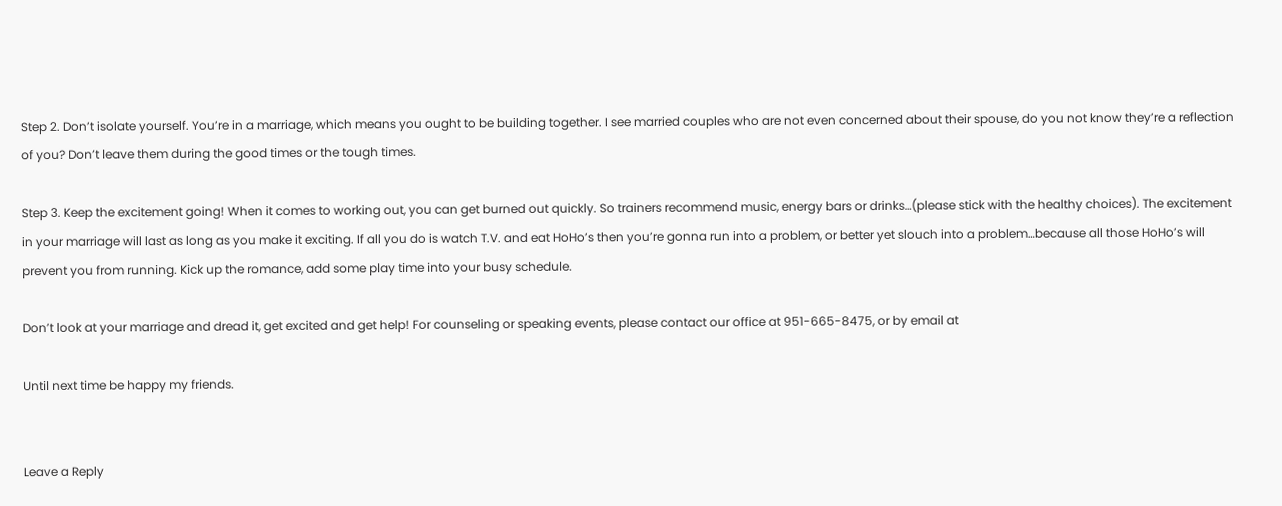Step 2. Don’t isolate yourself. You’re in a marriage, which means you ought to be building together. I see married couples who are not even concerned about their spouse, do you not know they’re a reflection of you? Don’t leave them during the good times or the tough times.

Step 3. Keep the excitement going! When it comes to working out, you can get burned out quickly. So trainers recommend music, energy bars or drinks…(please stick with the healthy choices). The excitement in your marriage will last as long as you make it exciting. If all you do is watch T.V. and eat HoHo’s then you’re gonna run into a problem, or better yet slouch into a problem…because all those HoHo’s will prevent you from running. Kick up the romance, add some play time into your busy schedule.

Don’t look at your marriage and dread it, get excited and get help! For counseling or speaking events, please contact our office at 951-665-8475, or by email at

Until next time be happy my friends.


Leave a Reply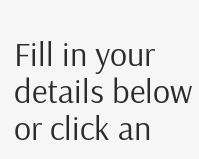Fill in your details below or click an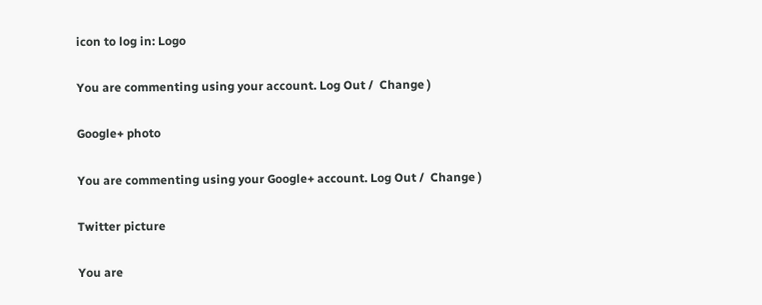icon to log in: Logo

You are commenting using your account. Log Out /  Change )

Google+ photo

You are commenting using your Google+ account. Log Out /  Change )

Twitter picture

You are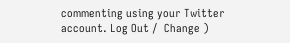commenting using your Twitter account. Log Out /  Change )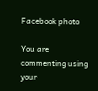Facebook photo

You are commenting using your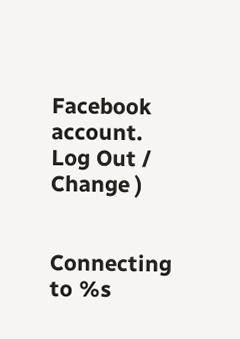Facebook account. Log Out /  Change )


Connecting to %s